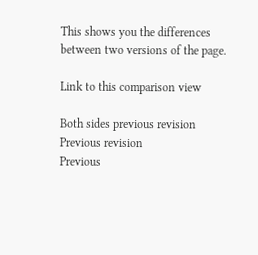This shows you the differences between two versions of the page.

Link to this comparison view

Both sides previous revision Previous revision
Previous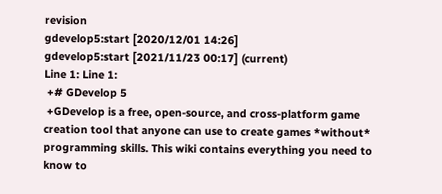revision
gdevelop5:start [2020/12/01 14:26]
gdevelop5:start [2021/11/23 00:17] (current)
Line 1: Line 1:
 +# GDevelop 5
 +GDevelop is a free, open-source, and cross-platform game creation tool that anyone can use to create games *without* programming skills. This wiki contains everything you need to know to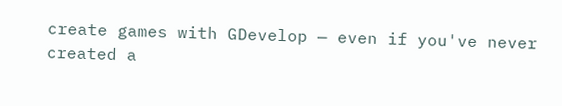create games with GDevelop — even if you've never created a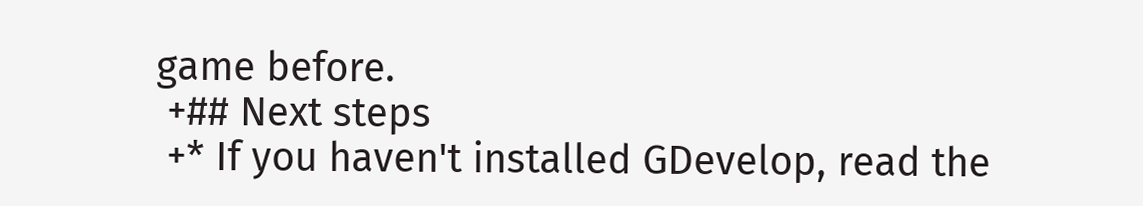game before.
 +## Next steps
 +* If you haven't installed GDevelop, read the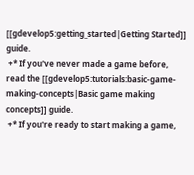[[gdevelop5:getting_started|Getting Started]] guide.
 +* If you've never made a game before, read the [[gdevelop5:tutorials:basic-game-making-concepts|Basic game making concepts]] guide.
 +* If you're ready to start making a game,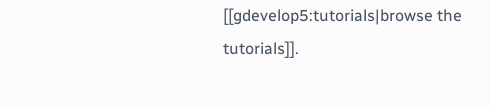[[gdevelop5:tutorials|browse the tutorials]].